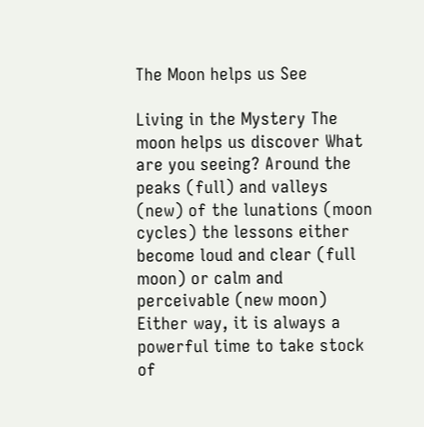The Moon helps us See

Living in the Mystery The moon helps us discover What are you seeing? Around the peaks (full) and valleys (new) of the lunations (moon cycles) the lessons either become loud and clear (full moon) or calm and perceivable (new moon) Either way, it is always a powerful time to take stock of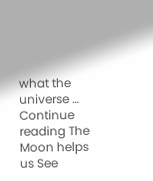what the universe … Continue reading The Moon helps us See